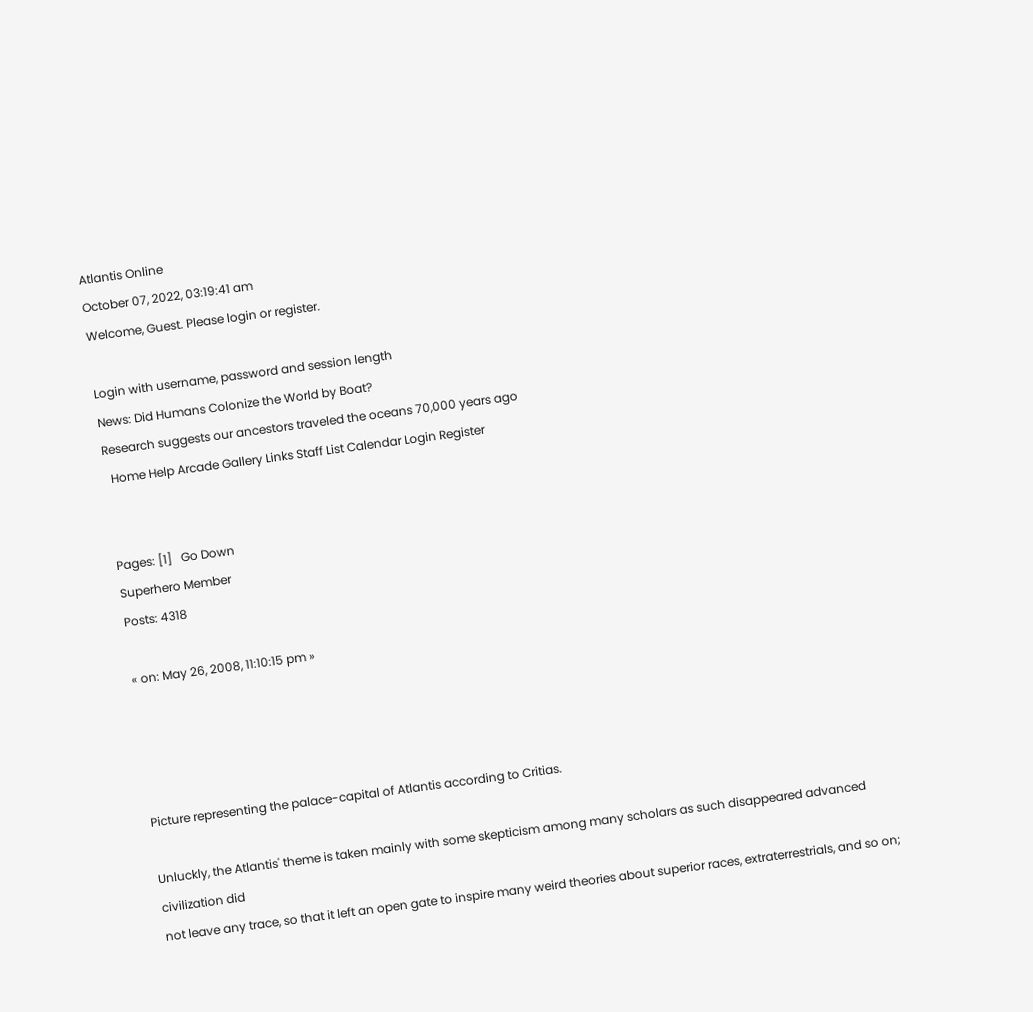Atlantis Online
October 07, 2022, 03:19:41 am
Welcome, Guest. Please login or register.

Login with username, password and session length
News: Did Humans Colonize the World by Boat?
Research suggests our ancestors traveled the oceans 70,000 years ago
  Home Help Arcade Gallery Links Staff List Calendar Login Register


Pages: [1]   Go Down
Superhero Member
Posts: 4318

« on: May 26, 2008, 11:10:15 pm »




Picture representing the palace-capital of Atlantis according to Critias.

Unluckly, the Atlantis' theme is taken mainly with some skepticism among many scholars as such disappeared advanced civilization did
not leave any trace, so that it left an open gate to inspire many weird theories about superior races, extraterrestrials, and so on;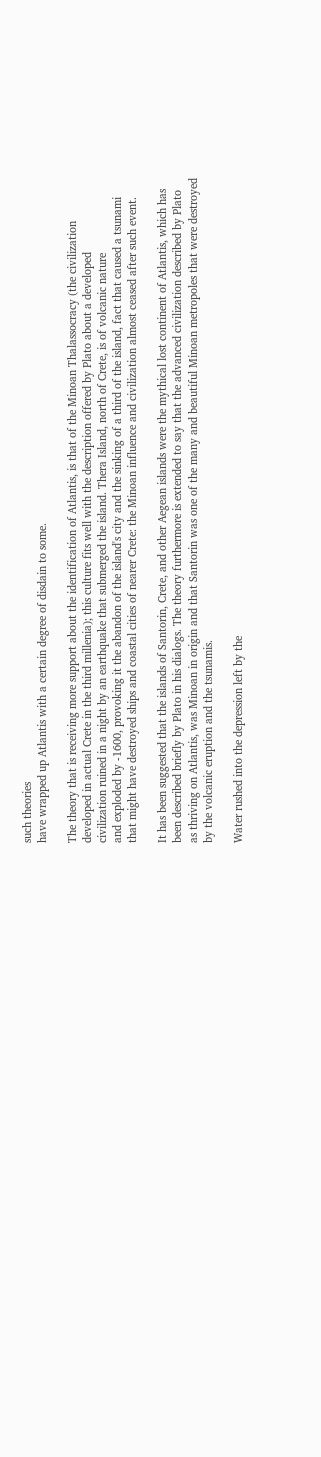such theories
have wrapped up Atlantis with a certain degree of disdain to some.

The theory that is receiving more support about the identification of Atlantis, is that of the Minoan Thalassocracy (the civilization
developed in actual Crete in the third millenia); this culture fits well with the description offered by Plato about a developed
civilization ruined in a night by an earthquake that submerged the island. Thera Island, north of Crete, is of volcanic nature
and exploded by -1600, provoking it the abandon of the island's city and the sinking of a third of the island, fact that caused a tsunami
that might have destroyed ships and coastal cities of nearer Crete: the Minoan influence and civilization almost ceased after such event.

It has been suggested that the islands of Santorin, Crete, and other Aegean islands were the mythical lost continent of Atlantis, which has
been described briefly by Plato in his dialogs. The theory furthermore is extended to say that the advanced civilization described by Plato
as thriving on Atlantis, was Minoan in origin and that Santorin was one of the many and beautiful Minoan metropoles that were destroyed
by the volcanic eruption and the tsunamis.

Water rushed into the depression left by the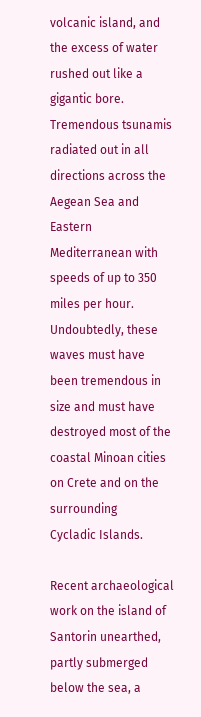volcanic island, and the excess of water rushed out like a gigantic bore. Tremendous tsunamis
radiated out in all directions across the Aegean Sea and Eastern Mediterranean with speeds of up to 350 miles per hour. Undoubtedly, these
waves must have been tremendous in size and must have destroyed most of the coastal Minoan cities on Crete and on the surrounding
Cycladic Islands.

Recent archaeological work on the island of Santorin unearthed, partly submerged below the sea, a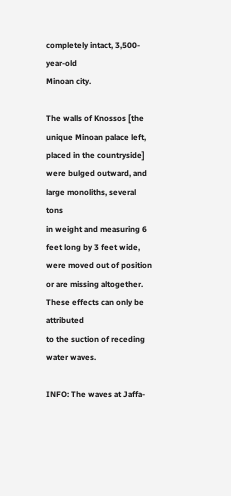completely intact, 3,500-year-old
Minoan city.

The walls of Knossos [the unique Minoan palace left, placed in the countryside] were bulged outward, and large monoliths, several tons
in weight and measuring 6 feet long by 3 feet wide, were moved out of position or are missing altogether. These effects can only be attributed
to the suction of receding water waves.

INFO: The waves at Jaffa-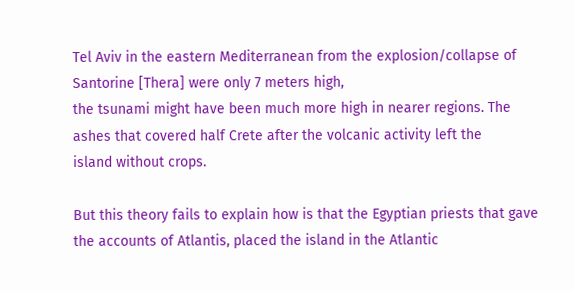Tel Aviv in the eastern Mediterranean from the explosion/collapse of Santorine [Thera] were only 7 meters high,
the tsunami might have been much more high in nearer regions. The ashes that covered half Crete after the volcanic activity left the
island without crops.

But this theory fails to explain how is that the Egyptian priests that gave the accounts of Atlantis, placed the island in the Atlantic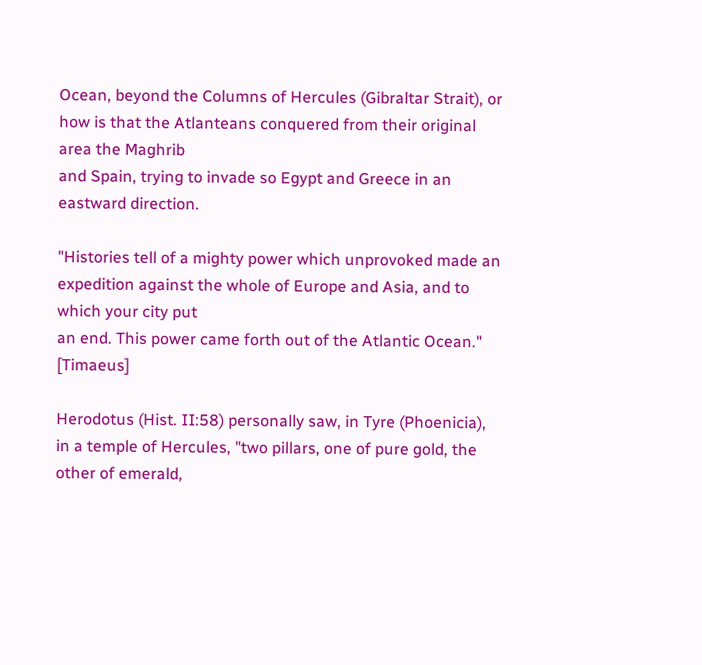Ocean, beyond the Columns of Hercules (Gibraltar Strait), or how is that the Atlanteans conquered from their original area the Maghrib
and Spain, trying to invade so Egypt and Greece in an eastward direction.

"Histories tell of a mighty power which unprovoked made an expedition against the whole of Europe and Asia, and to which your city put
an end. This power came forth out of the Atlantic Ocean." [Timaeus]

Herodotus (Hist. II:58) personally saw, in Tyre (Phoenicia), in a temple of Hercules, "two pillars, one of pure gold, the other of emerald,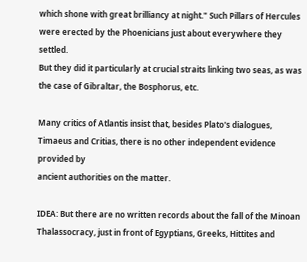which shone with great brilliancy at night." Such Pillars of Hercules were erected by the Phoenicians just about everywhere they settled.
But they did it particularly at crucial straits linking two seas, as was the case of Gibraltar, the Bosphorus, etc.

Many critics of Atlantis insist that, besides Plato's dialogues, Timaeus and Critias, there is no other independent evidence provided by
ancient authorities on the matter.

IDEA: But there are no written records about the fall of the Minoan Thalassocracy, just in front of Egyptians, Greeks, Hittites and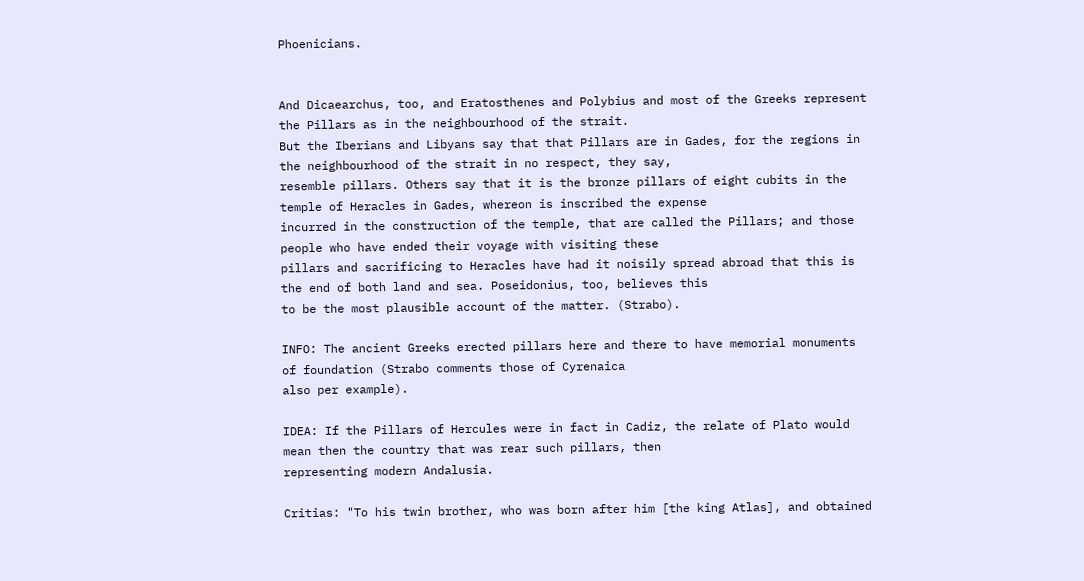Phoenicians.


And Dicaearchus, too, and Eratosthenes and Polybius and most of the Greeks represent the Pillars as in the neighbourhood of the strait.
But the Iberians and Libyans say that that Pillars are in Gades, for the regions in the neighbourhood of the strait in no respect, they say,
resemble pillars. Others say that it is the bronze pillars of eight cubits in the temple of Heracles in Gades, whereon is inscribed the expense
incurred in the construction of the temple, that are called the Pillars; and those people who have ended their voyage with visiting these
pillars and sacrificing to Heracles have had it noisily spread abroad that this is the end of both land and sea. Poseidonius, too, believes this
to be the most plausible account of the matter. (Strabo).

INFO: The ancient Greeks erected pillars here and there to have memorial monuments of foundation (Strabo comments those of Cyrenaica
also per example).

IDEA: If the Pillars of Hercules were in fact in Cadiz, the relate of Plato would mean then the country that was rear such pillars, then
representing modern Andalusia.

Critias: "To his twin brother, who was born after him [the king Atlas], and obtained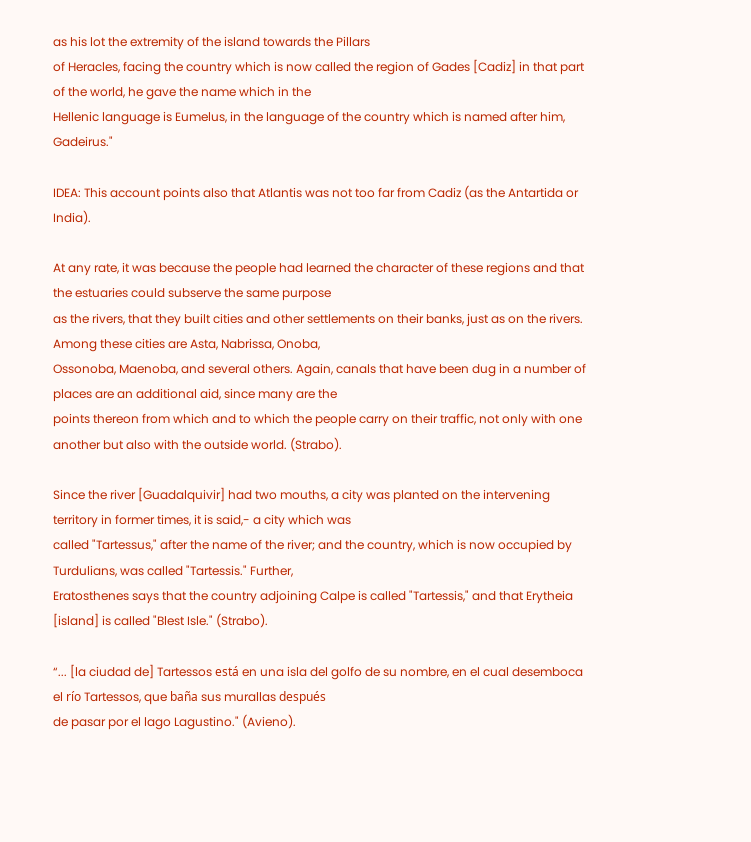as his lot the extremity of the island towards the Pillars
of Heracles, facing the country which is now called the region of Gades [Cadiz] in that part of the world, he gave the name which in the
Hellenic language is Eumelus, in the language of the country which is named after him, Gadeirus."

IDEA: This account points also that Atlantis was not too far from Cadiz (as the Antartida or India).

At any rate, it was because the people had learned the character of these regions and that the estuaries could subserve the same purpose
as the rivers, that they built cities and other settlements on their banks, just as on the rivers. Among these cities are Asta, Nabrissa, Onoba,
Ossonoba, Maenoba, and several others. Again, canals that have been dug in a number of places are an additional aid, since many are the
points thereon from which and to which the people carry on their traffic, not only with one another but also with the outside world. (Strabo).

Since the river [Guadalquivir] had two mouths, a city was planted on the intervening territory in former times, it is said,- a city which was
called "Tartessus," after the name of the river; and the country, which is now occupied by Turdulians, was called "Tartessis." Further,
Eratosthenes says that the country adjoining Calpe is called "Tartessis," and that Erytheia [island] is called "Blest Isle." (Strabo).

“... [la ciudad de] Tartessos está en una isla del golfo de su nombre, en el cual desemboca el río Tartessos, que baña sus murallas después
de pasar por el lago Lagustino." (Avieno).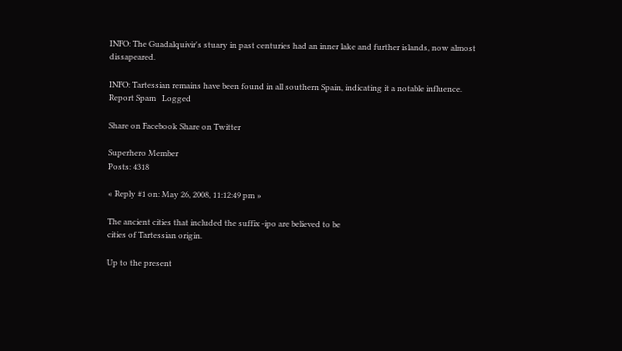INFO: The Guadalquivir's stuary in past centuries had an inner lake and further islands, now almost dissapeared.

INFO: Tartessian remains have been found in all southern Spain, indicating it a notable influence.
Report Spam   Logged

Share on Facebook Share on Twitter

Superhero Member
Posts: 4318

« Reply #1 on: May 26, 2008, 11:12:49 pm »

The ancient cities that included the suffix -ipo are believed to be
cities of Tartessian origin.

Up to the present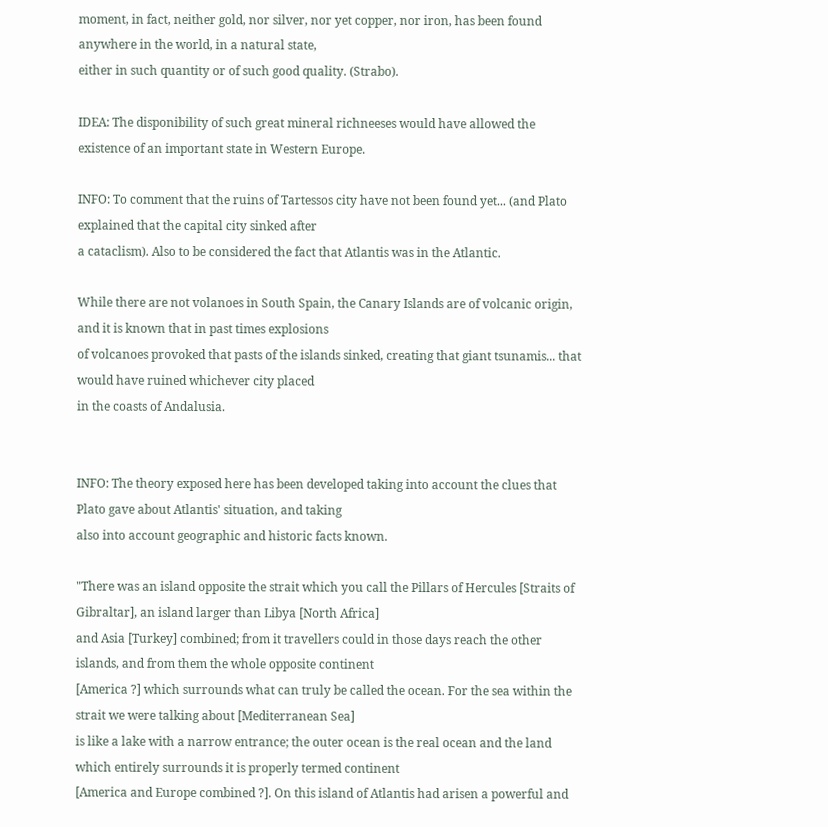moment, in fact, neither gold, nor silver, nor yet copper, nor iron, has been found anywhere in the world, in a natural state,
either in such quantity or of such good quality. (Strabo).

IDEA: The disponibility of such great mineral richneeses would have allowed the existence of an important state in Western Europe.

INFO: To comment that the ruins of Tartessos city have not been found yet... (and Plato explained that the capital city sinked after
a cataclism). Also to be considered the fact that Atlantis was in the Atlantic.

While there are not volanoes in South Spain, the Canary Islands are of volcanic origin, and it is known that in past times explosions
of volcanoes provoked that pasts of the islands sinked, creating that giant tsunamis... that would have ruined whichever city placed
in the coasts of Andalusia.


INFO: The theory exposed here has been developed taking into account the clues that Plato gave about Atlantis' situation, and taking
also into account geographic and historic facts known.

"There was an island opposite the strait which you call the Pillars of Hercules [Straits of Gibraltar], an island larger than Libya [North Africa]
and Asia [Turkey] combined; from it travellers could in those days reach the other islands, and from them the whole opposite continent
[America ?] which surrounds what can truly be called the ocean. For the sea within the strait we were talking about [Mediterranean Sea]
is like a lake with a narrow entrance; the outer ocean is the real ocean and the land which entirely surrounds it is properly termed continent
[America and Europe combined ?]. On this island of Atlantis had arisen a powerful and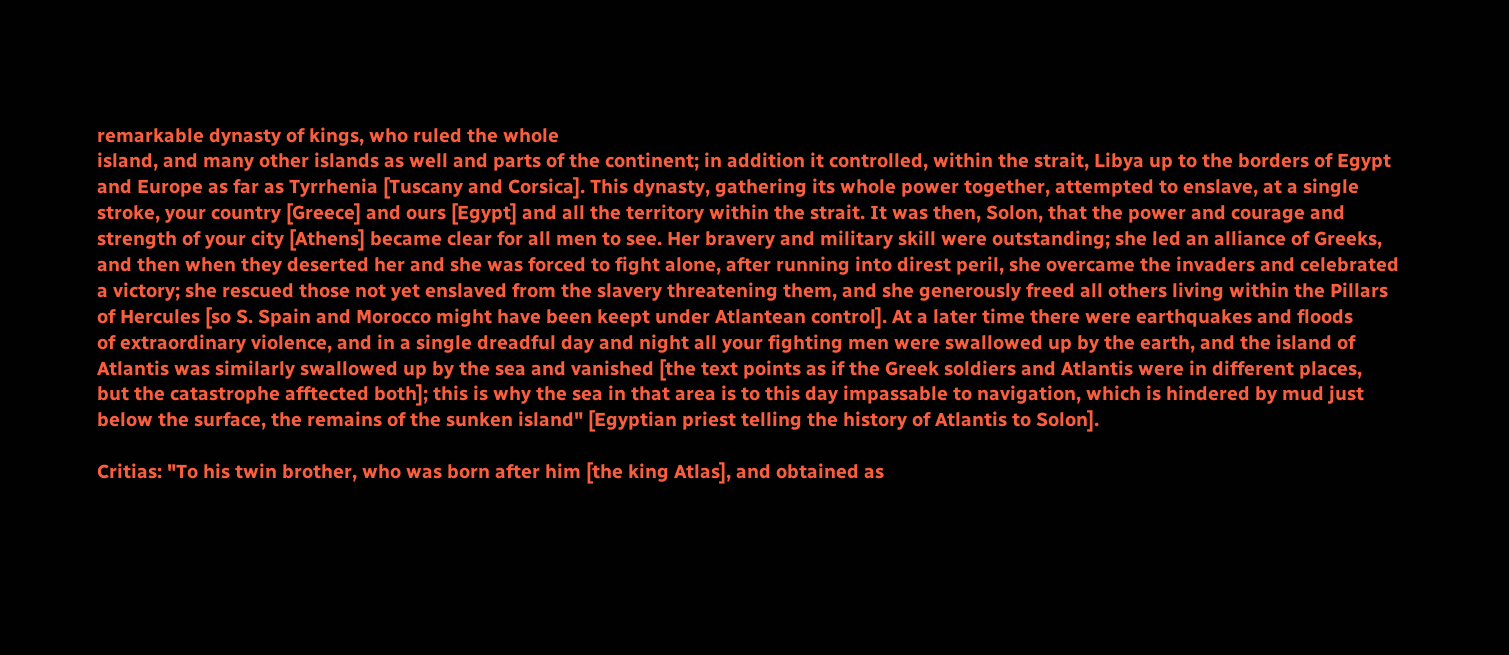remarkable dynasty of kings, who ruled the whole
island, and many other islands as well and parts of the continent; in addition it controlled, within the strait, Libya up to the borders of Egypt
and Europe as far as Tyrrhenia [Tuscany and Corsica]. This dynasty, gathering its whole power together, attempted to enslave, at a single
stroke, your country [Greece] and ours [Egypt] and all the territory within the strait. It was then, Solon, that the power and courage and
strength of your city [Athens] became clear for all men to see. Her bravery and military skill were outstanding; she led an alliance of Greeks,
and then when they deserted her and she was forced to fight alone, after running into direst peril, she overcame the invaders and celebrated
a victory; she rescued those not yet enslaved from the slavery threatening them, and she generously freed all others living within the Pillars
of Hercules [so S. Spain and Morocco might have been keept under Atlantean control]. At a later time there were earthquakes and floods
of extraordinary violence, and in a single dreadful day and night all your fighting men were swallowed up by the earth, and the island of
Atlantis was similarly swallowed up by the sea and vanished [the text points as if the Greek soldiers and Atlantis were in different places,
but the catastrophe afftected both]; this is why the sea in that area is to this day impassable to navigation, which is hindered by mud just
below the surface, the remains of the sunken island" [Egyptian priest telling the history of Atlantis to Solon].

Critias: "To his twin brother, who was born after him [the king Atlas], and obtained as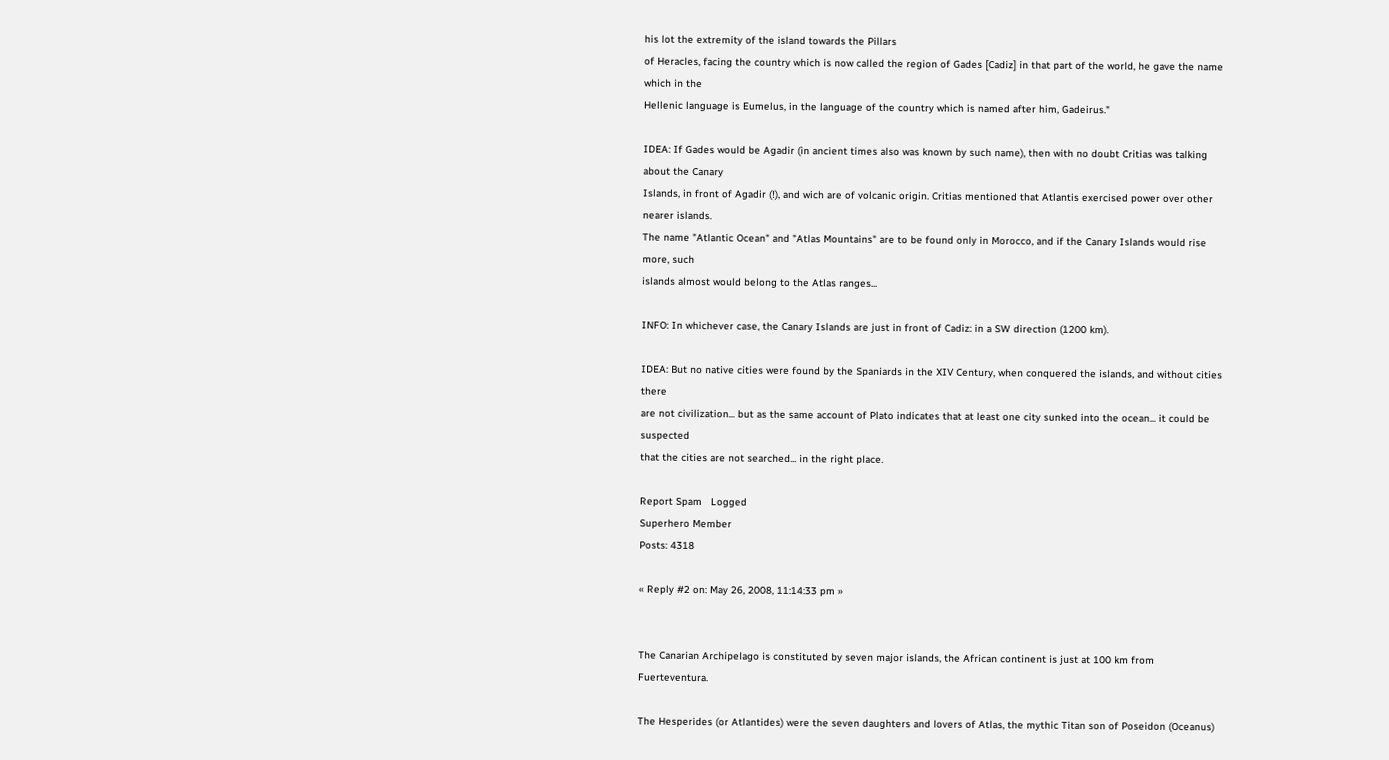his lot the extremity of the island towards the Pillars
of Heracles, facing the country which is now called the region of Gades [Cadiz] in that part of the world, he gave the name which in the
Hellenic language is Eumelus, in the language of the country which is named after him, Gadeirus."

IDEA: If Gades would be Agadir (in ancient times also was known by such name), then with no doubt Critias was talking about the Canary
Islands, in front of Agadir (!), and wich are of volcanic origin. Critias mentioned that Atlantis exercised power over other nearer islands.
The name "Atlantic Ocean" and "Atlas Mountains" are to be found only in Morocco, and if the Canary Islands would rise more, such
islands almost would belong to the Atlas ranges...

INFO: In whichever case, the Canary Islands are just in front of Cadiz: in a SW direction (1200 km).

IDEA: But no native cities were found by the Spaniards in the XIV Century, when conquered the islands, and without cities there
are not civilization... but as the same account of Plato indicates that at least one city sunked into the ocean... it could be suspected
that the cities are not searched... in the right place.

Report Spam   Logged
Superhero Member
Posts: 4318

« Reply #2 on: May 26, 2008, 11:14:33 pm »


The Canarian Archipelago is constituted by seven major islands, the African continent is just at 100 km from Fuerteventura.

The Hesperides (or Atlantides) were the seven daughters and lovers of Atlas, the mythic Titan son of Poseidon (Oceanus)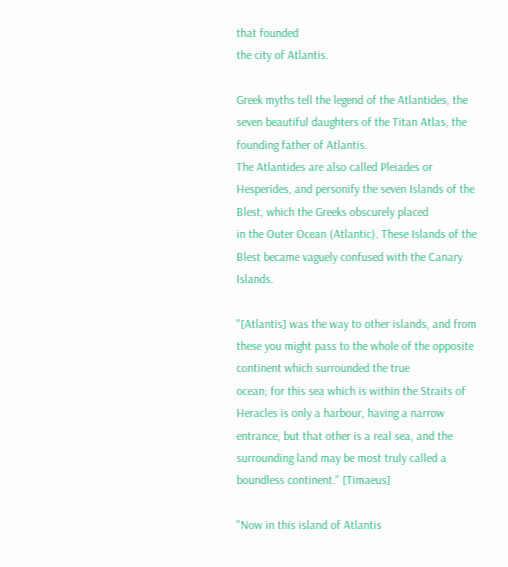that founded
the city of Atlantis.

Greek myths tell the legend of the Atlantides, the seven beautiful daughters of the Titan Atlas, the founding father of Atlantis.
The Atlantides are also called Pleiades or Hesperides, and personify the seven Islands of the Blest, which the Greeks obscurely placed
in the Outer Ocean (Atlantic). These Islands of the Blest became vaguely confused with the Canary Islands.

"[Atlantis] was the way to other islands, and from these you might pass to the whole of the opposite continent which surrounded the true
ocean; for this sea which is within the Straits of Heracles is only a harbour, having a narrow entrance, but that other is a real sea, and the
surrounding land may be most truly called a boundless continent." [Timaeus]

"Now in this island of Atlantis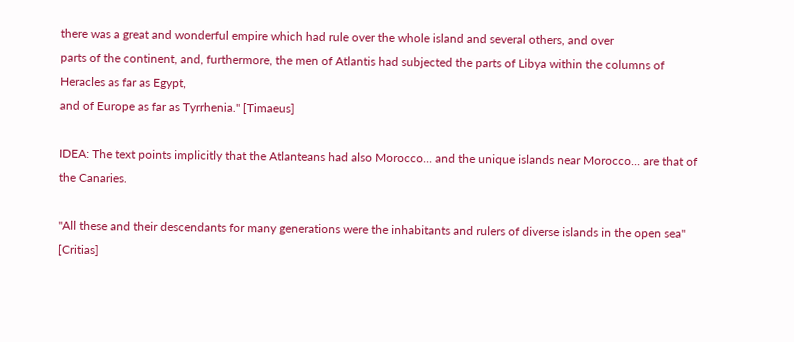there was a great and wonderful empire which had rule over the whole island and several others, and over
parts of the continent, and, furthermore, the men of Atlantis had subjected the parts of Libya within the columns of Heracles as far as Egypt,
and of Europe as far as Tyrrhenia." [Timaeus]

IDEA: The text points implicitly that the Atlanteans had also Morocco... and the unique islands near Morocco... are that of the Canaries.

"All these and their descendants for many generations were the inhabitants and rulers of diverse islands in the open sea" [Critias]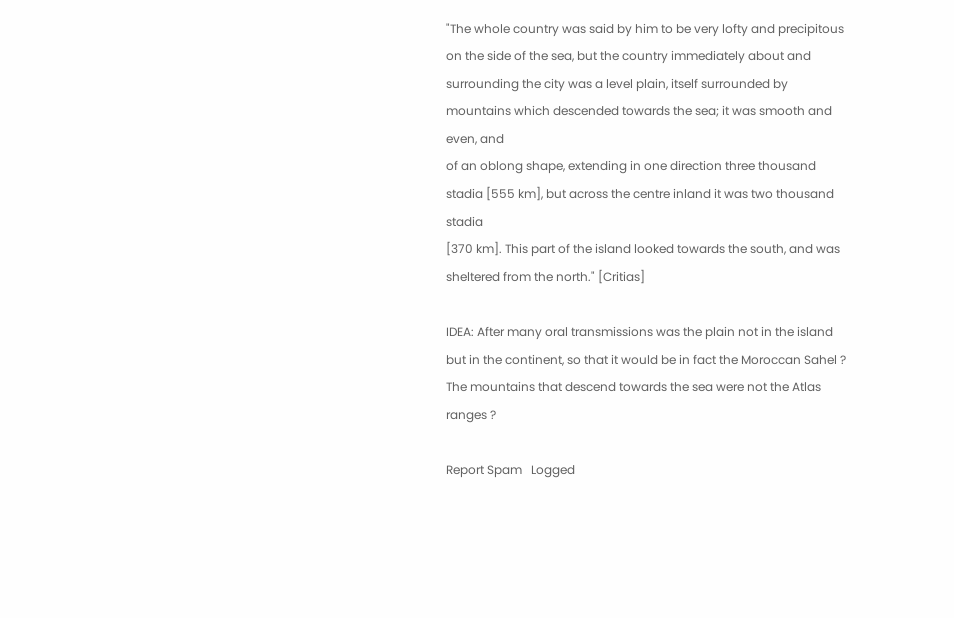"The whole country was said by him to be very lofty and precipitous on the side of the sea, but the country immediately about and
surrounding the city was a level plain, itself surrounded by mountains which descended towards the sea; it was smooth and even, and
of an oblong shape, extending in one direction three thousand stadia [555 km], but across the centre inland it was two thousand stadia
[370 km]. This part of the island looked towards the south, and was sheltered from the north." [Critias]

IDEA: After many oral transmissions was the plain not in the island but in the continent, so that it would be in fact the Moroccan Sahel ?
The mountains that descend towards the sea were not the Atlas ranges ?

Report Spam   Logged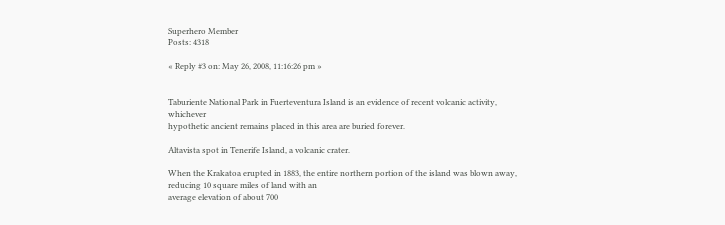Superhero Member
Posts: 4318

« Reply #3 on: May 26, 2008, 11:16:26 pm »


Taburiente National Park in Fuerteventura Island is an evidence of recent volcanic activity, whichever
hypothetic ancient remains placed in this area are buried forever.

Altavista spot in Tenerife Island, a volcanic crater.

When the Krakatoa erupted in 1883, the entire northern portion of the island was blown away, reducing 10 square miles of land with an
average elevation of about 700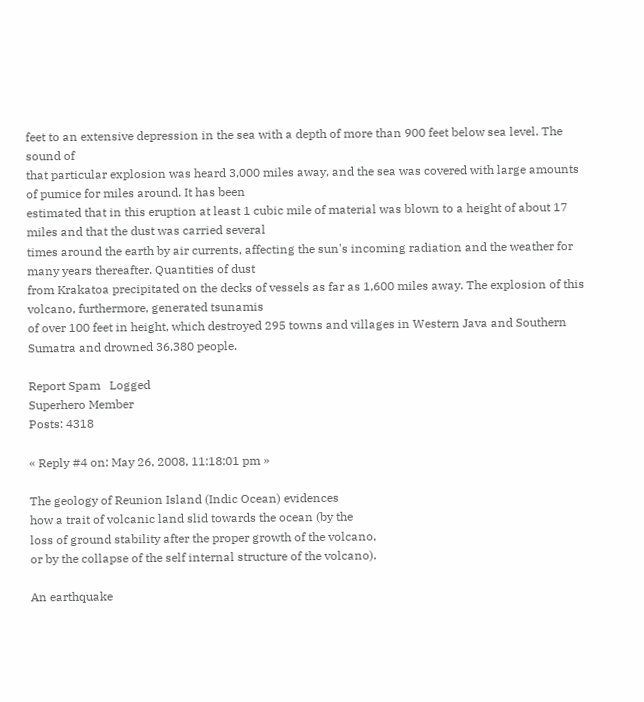feet to an extensive depression in the sea with a depth of more than 900 feet below sea level. The sound of
that particular explosion was heard 3,000 miles away, and the sea was covered with large amounts of pumice for miles around. It has been
estimated that in this eruption at least 1 cubic mile of material was blown to a height of about 17 miles and that the dust was carried several
times around the earth by air currents, affecting the sun's incoming radiation and the weather for many years thereafter. Quantities of dust
from Krakatoa precipitated on the decks of vessels as far as 1,600 miles away. The explosion of this volcano, furthermore, generated tsunamis
of over 100 feet in height, which destroyed 295 towns and villages in Western Java and Southern Sumatra and drowned 36,380 people.

Report Spam   Logged
Superhero Member
Posts: 4318

« Reply #4 on: May 26, 2008, 11:18:01 pm »

The geology of Reunion Island (Indic Ocean) evidences
how a trait of volcanic land slid towards the ocean (by the
loss of ground stability after the proper growth of the volcano,
or by the collapse of the self internal structure of the volcano).

An earthquake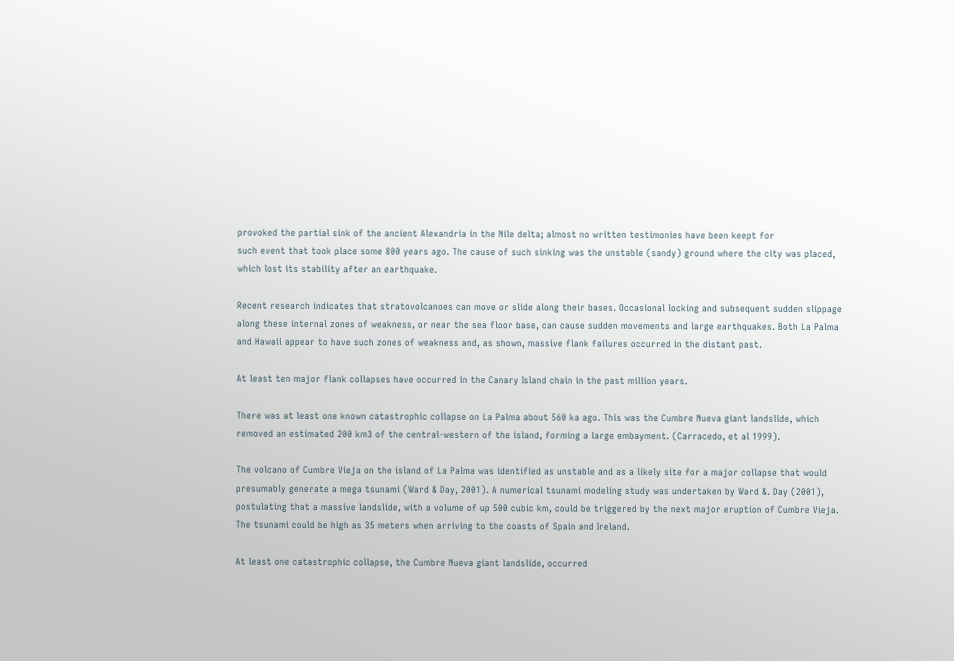provoked the partial sink of the ancient Alexandria in the Nile delta; almost no written testimonies have been keept for
such event that took place some 800 years ago. The cause of such sinking was the unstable (sandy) ground where the city was placed,
which lost its stability after an earthquake.

Recent research indicates that stratovolcanoes can move or slide along their bases. Occasional locking and subsequent sudden slippage
along these internal zones of weakness, or near the sea floor base, can cause sudden movements and large earthquakes. Both La Palma
and Hawaii appear to have such zones of weakness and, as shown, massive flank failures occurred in the distant past.

At least ten major flank collapses have occurred in the Canary Island chain in the past million years.

There was at least one known catastrophic collapse on La Palma about 560 ka ago. This was the Cumbre Nueva giant landslide, which
removed an estimated 200 km3 of the central-western of the island, forming a large embayment. (Carracedo, et al 1999).

The volcano of Cumbre Vieja on the island of La Palma was identified as unstable and as a likely site for a major collapse that would
presumably generate a mega tsunami (Ward & Day, 2001). A numerical tsunami modeling study was undertaken by Ward &. Day (2001),
postulating that a massive landslide, with a volume of up 500 cubic km, could be triggered by the next major eruption of Cumbre Vieja.
The tsunami could be high as 35 meters when arriving to the coasts of Spain and Ireland.

At least one catastrophic collapse, the Cumbre Nueva giant landslide, occurred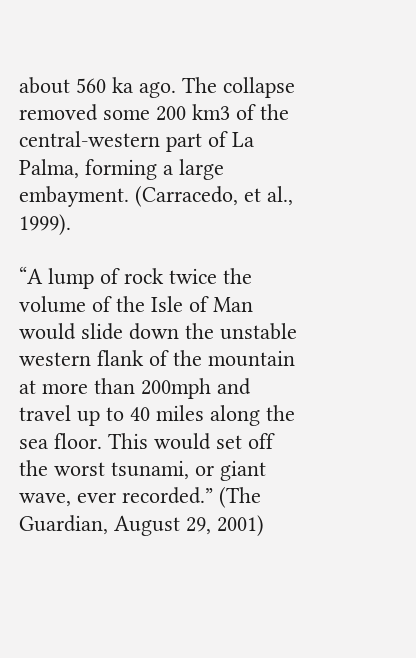about 560 ka ago. The collapse removed some 200 km3 of the central-western part of La Palma, forming a large embayment. (Carracedo, et al., 1999).

“A lump of rock twice the volume of the Isle of Man would slide down the unstable western flank of the mountain at more than 200mph and
travel up to 40 miles along the sea floor. This would set off the worst tsunami, or giant wave, ever recorded.” (The Guardian, August 29, 2001)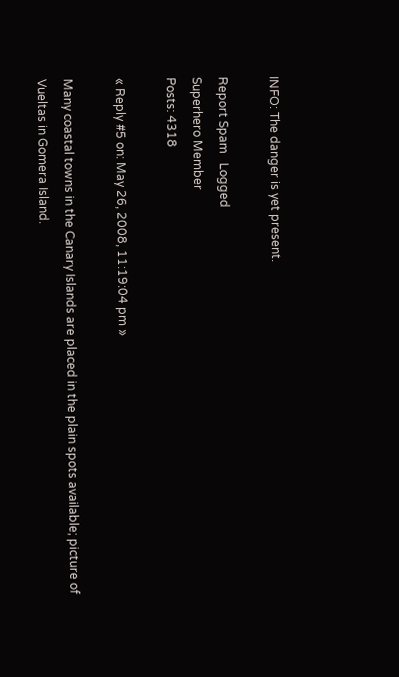INFO: The danger is yet present.

Report Spam   Logged
Superhero Member
Posts: 4318

« Reply #5 on: May 26, 2008, 11:19:04 pm »

Many coastal towns in the Canary Islands are placed in the plain spots available; picture of Vueltas in Gomera Island.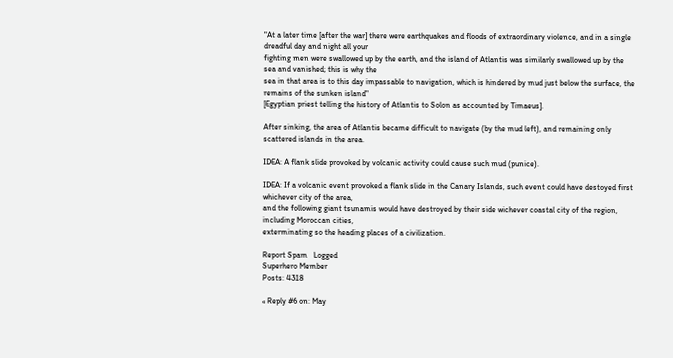"At a later time [after the war] there were earthquakes and floods of extraordinary violence, and in a single dreadful day and night all your
fighting men were swallowed up by the earth, and the island of Atlantis was similarly swallowed up by the sea and vanished; this is why the
sea in that area is to this day impassable to navigation, which is hindered by mud just below the surface, the remains of the sunken island"
[Egyptian priest telling the history of Atlantis to Solon as accounted by Timaeus].

After sinking, the area of Atlantis became difficult to navigate (by the mud left), and remaining only scattered islands in the area.

IDEA: A flank slide provoked by volcanic activity could cause such mud (punice).

IDEA: If a volcanic event provoked a flank slide in the Canary Islands, such event could have destoyed first whichever city of the area,
and the following giant tsunamis would have destroyed by their side wichever coastal city of the region, including Moroccan cities,
exterminating so the heading places of a civilization.

Report Spam   Logged
Superhero Member
Posts: 4318

« Reply #6 on: May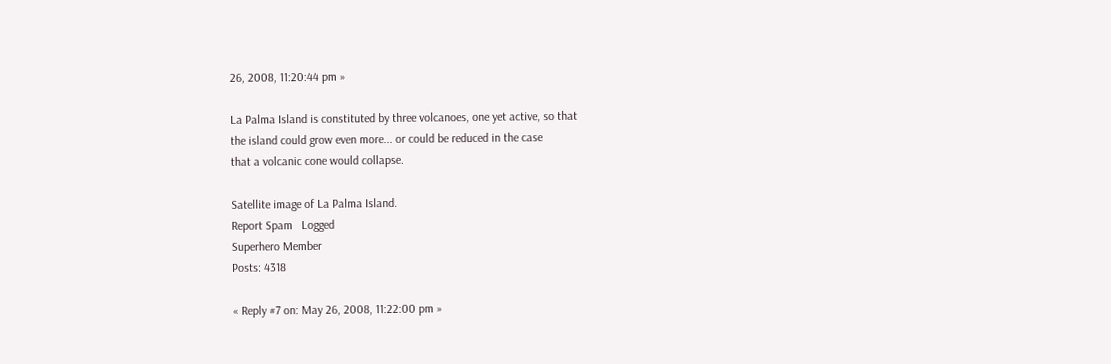26, 2008, 11:20:44 pm »

La Palma Island is constituted by three volcanoes, one yet active, so that
the island could grow even more... or could be reduced in the case
that a volcanic cone would collapse.

Satellite image of La Palma Island.
Report Spam   Logged
Superhero Member
Posts: 4318

« Reply #7 on: May 26, 2008, 11:22:00 pm »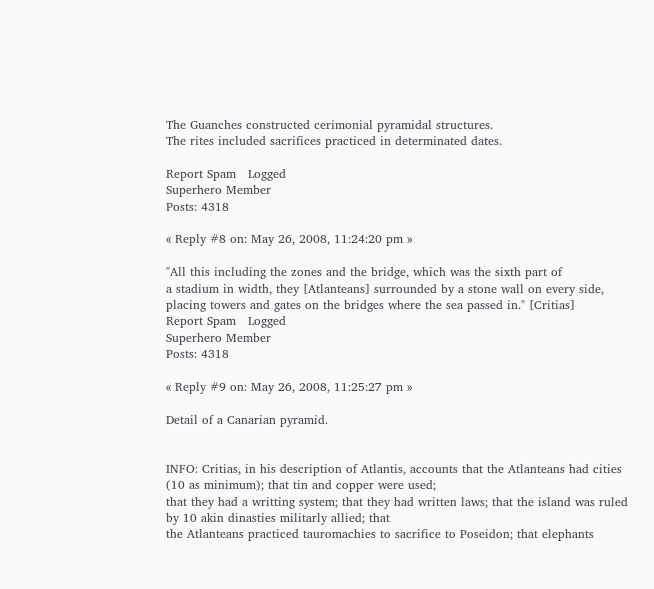The Guanches constructed cerimonial pyramidal structures.
The rites included sacrifices practiced in determinated dates.

Report Spam   Logged
Superhero Member
Posts: 4318

« Reply #8 on: May 26, 2008, 11:24:20 pm »

"All this including the zones and the bridge, which was the sixth part of
a stadium in width, they [Atlanteans] surrounded by a stone wall on every side,
placing towers and gates on the bridges where the sea passed in." [Critias]
Report Spam   Logged
Superhero Member
Posts: 4318

« Reply #9 on: May 26, 2008, 11:25:27 pm »

Detail of a Canarian pyramid.


INFO: Critias, in his description of Atlantis, accounts that the Atlanteans had cities (10 as minimum); that tin and copper were used;
that they had a writting system; that they had written laws; that the island was ruled by 10 akin dinasties militarly allied; that
the Atlanteans practiced tauromachies to sacrifice to Poseidon; that elephants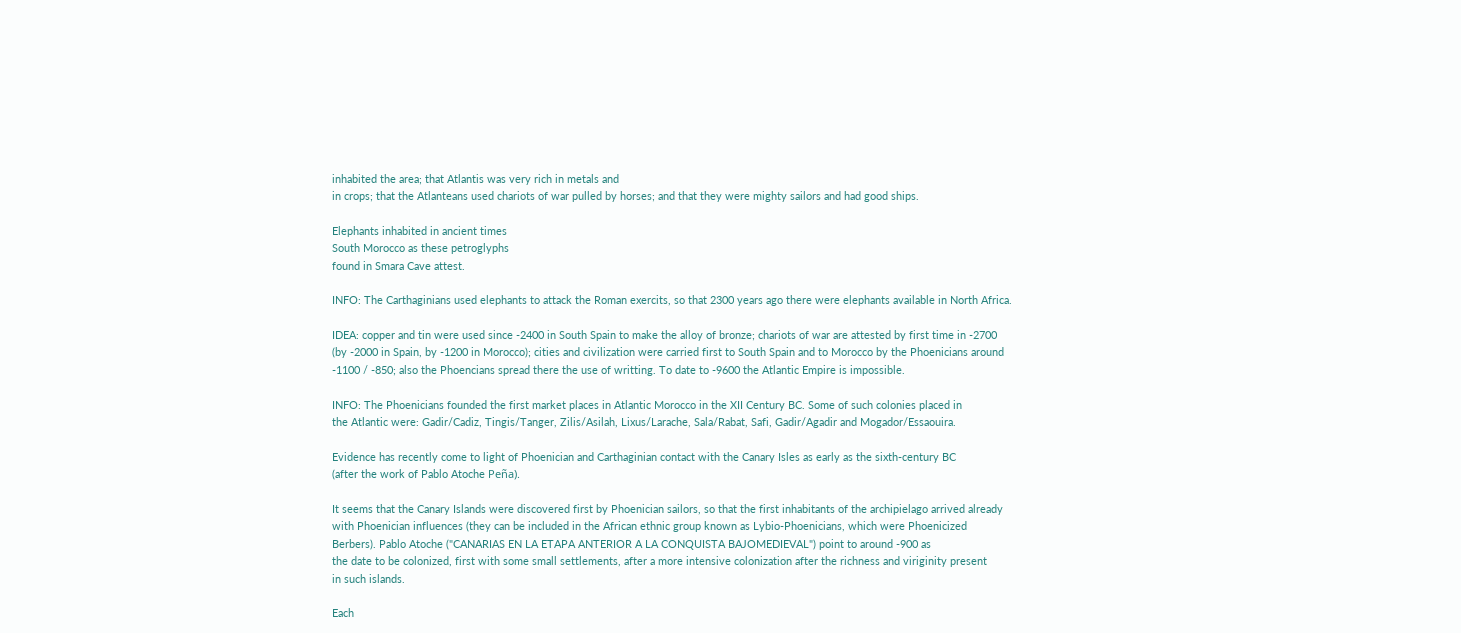inhabited the area; that Atlantis was very rich in metals and
in crops; that the Atlanteans used chariots of war pulled by horses; and that they were mighty sailors and had good ships.

Elephants inhabited in ancient times
South Morocco as these petroglyphs
found in Smara Cave attest.

INFO: The Carthaginians used elephants to attack the Roman exercits, so that 2300 years ago there were elephants available in North Africa.

IDEA: copper and tin were used since -2400 in South Spain to make the alloy of bronze; chariots of war are attested by first time in -2700
(by -2000 in Spain, by -1200 in Morocco); cities and civilization were carried first to South Spain and to Morocco by the Phoenicians around
-1100 / -850; also the Phoencians spread there the use of writting. To date to -9600 the Atlantic Empire is impossible.

INFO: The Phoenicians founded the first market places in Atlantic Morocco in the XII Century BC. Some of such colonies placed in
the Atlantic were: Gadir/Cadiz, Tingis/Tanger, Zilis/Asilah, Lixus/Larache, Sala/Rabat, Safi, Gadir/Agadir and Mogador/Essaouira.

Evidence has recently come to light of Phoenician and Carthaginian contact with the Canary Isles as early as the sixth-century BC
(after the work of Pablo Atoche Peña).

It seems that the Canary Islands were discovered first by Phoenician sailors, so that the first inhabitants of the archipielago arrived already
with Phoenician influences (they can be included in the African ethnic group known as Lybio-Phoenicians, which were Phoenicized
Berbers). Pablo Atoche ("CANARIAS EN LA ETAPA ANTERIOR A LA CONQUISTA BAJOMEDIEVAL") point to around -900 as
the date to be colonized, first with some small settlements, after a more intensive colonization after the richness and viriginity present
in such islands.

Each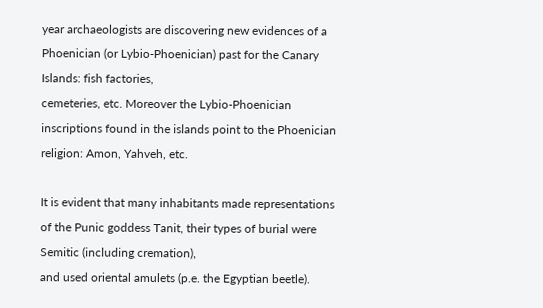year archaeologists are discovering new evidences of a Phoenician (or Lybio-Phoenician) past for the Canary Islands: fish factories,
cemeteries, etc. Moreover the Lybio-Phoenician inscriptions found in the islands point to the Phoenician religion: Amon, Yahveh, etc.

It is evident that many inhabitants made representations of the Punic goddess Tanit, their types of burial were Semitic (including cremation),
and used oriental amulets (p.e. the Egyptian beetle).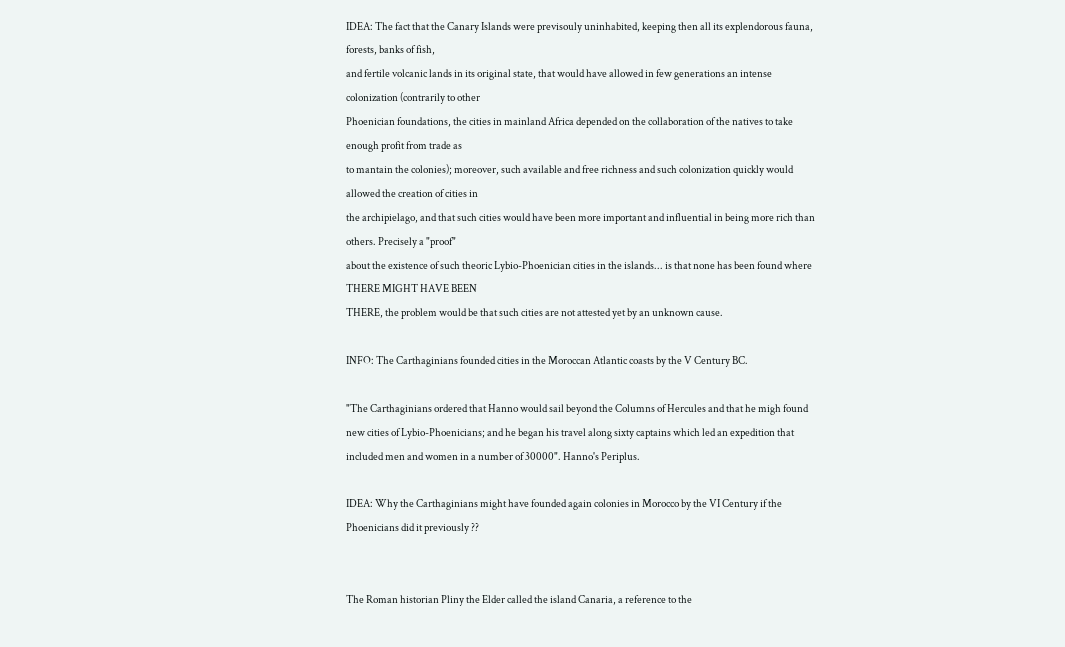IDEA: The fact that the Canary Islands were previsouly uninhabited, keeping then all its explendorous fauna, forests, banks of fish,
and fertile volcanic lands in its original state, that would have allowed in few generations an intense colonization (contrarily to other
Phoenician foundations, the cities in mainland Africa depended on the collaboration of the natives to take enough profit from trade as
to mantain the colonies); moreover, such available and free richness and such colonization quickly would allowed the creation of cities in
the archipielago, and that such cities would have been more important and influential in being more rich than others. Precisely a "proof"
about the existence of such theoric Lybio-Phoenician cities in the islands... is that none has been found where THERE MIGHT HAVE BEEN
THERE, the problem would be that such cities are not attested yet by an unknown cause.

INFO: The Carthaginians founded cities in the Moroccan Atlantic coasts by the V Century BC.

"The Carthaginians ordered that Hanno would sail beyond the Columns of Hercules and that he migh found new cities of Lybio-Phoenicians; and he began his travel along sixty captains which led an expedition that included men and women in a number of 30000". Hanno's Periplus.

IDEA: Why the Carthaginians might have founded again colonies in Morocco by the VI Century if the Phoenicians did it previously ??


The Roman historian Pliny the Elder called the island Canaria, a reference to the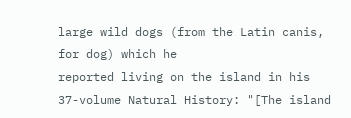large wild dogs (from the Latin canis, for dog) which he
reported living on the island in his 37-volume Natural History: "[The island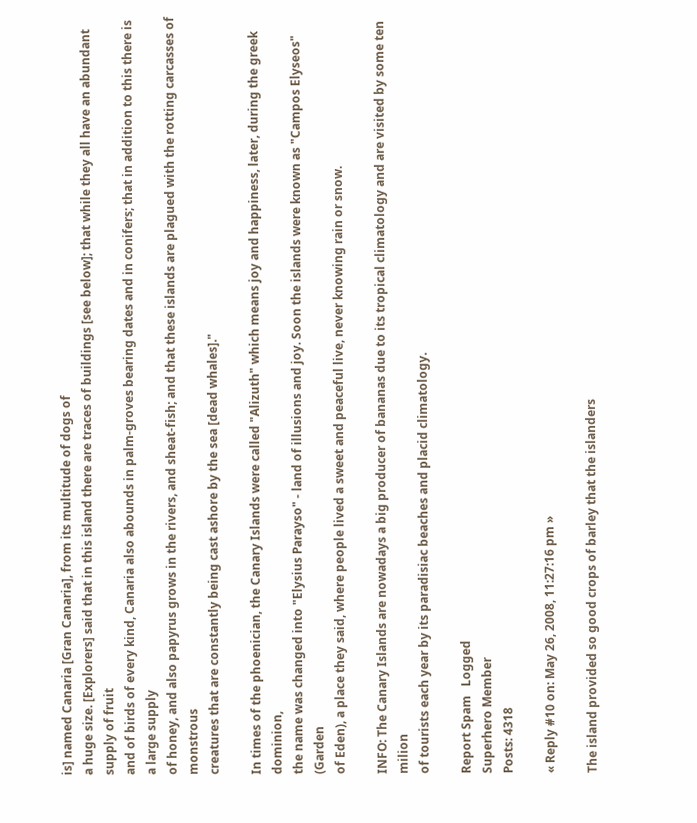is] named Canaria [Gran Canaria], from its multitude of dogs of
a huge size. [Explorers] said that in this island there are traces of buildings [see below]; that while they all have an abundant supply of fruit
and of birds of every kind, Canaria also abounds in palm-groves bearing dates and in conifers; that in addition to this there is a large supply
of honey, and also papyrus grows in the rivers, and sheat-fish; and that these islands are plagued with the rotting carcasses of monstrous
creatures that are constantly being cast ashore by the sea [dead whales]."

In times of the phoenician, the Canary Islands were called "Alizuth" which means joy and happiness, later, during the greek dominion,
the name was changed into "Elysius Parayso" - land of illusions and joy. Soon the islands were known as "Campos Elyseos" (Garden
of Eden), a place they said, where people lived a sweet and peaceful live, never knowing rain or snow.

INFO: The Canary Islands are nowadays a big producer of bananas due to its tropical climatology and are visited by some ten milion
of tourists each year by its paradisiac beaches and placid climatology.

Report Spam   Logged
Superhero Member
Posts: 4318

« Reply #10 on: May 26, 2008, 11:27:16 pm »

The island provided so good crops of barley that the islanders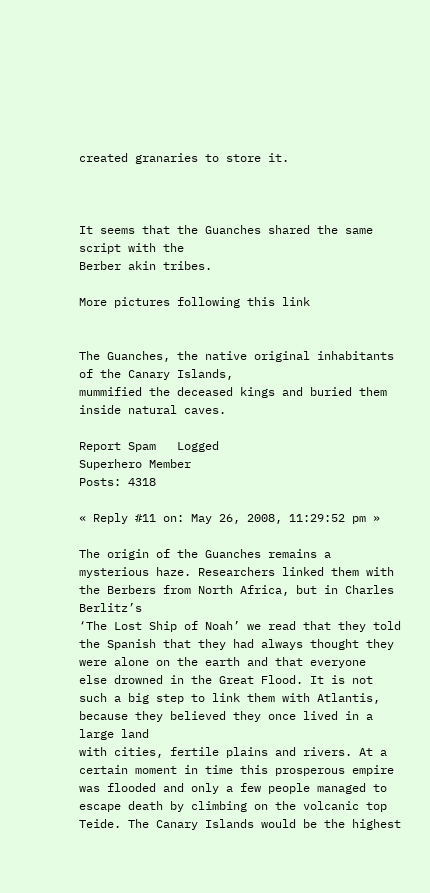created granaries to store it.



It seems that the Guanches shared the same script with the
Berber akin tribes.

More pictures following this link


The Guanches, the native original inhabitants of the Canary Islands,
mummified the deceased kings and buried them inside natural caves.

Report Spam   Logged
Superhero Member
Posts: 4318

« Reply #11 on: May 26, 2008, 11:29:52 pm »

The origin of the Guanches remains a mysterious haze. Researchers linked them with the Berbers from North Africa, but in Charles Berlitz’s
‘The Lost Ship of Noah’ we read that they told the Spanish that they had always thought they were alone on the earth and that everyone
else drowned in the Great Flood. It is not such a big step to link them with Atlantis, because they believed they once lived in a large land
with cities, fertile plains and rivers. At a certain moment in time this prosperous empire was flooded and only a few people managed to
escape death by climbing on the volcanic top Teide. The Canary Islands would be the highest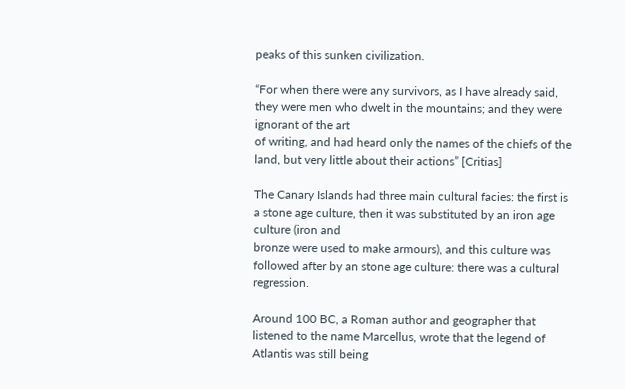peaks of this sunken civilization.

“For when there were any survivors, as I have already said, they were men who dwelt in the mountains; and they were ignorant of the art
of writing, and had heard only the names of the chiefs of the land, but very little about their actions” [Critias]

The Canary Islands had three main cultural facies: the first is a stone age culture, then it was substituted by an iron age culture (iron and
bronze were used to make armours), and this culture was followed after by an stone age culture: there was a cultural regression.

Around 100 BC, a Roman author and geographer that listened to the name Marcellus, wrote that the legend of Atlantis was still being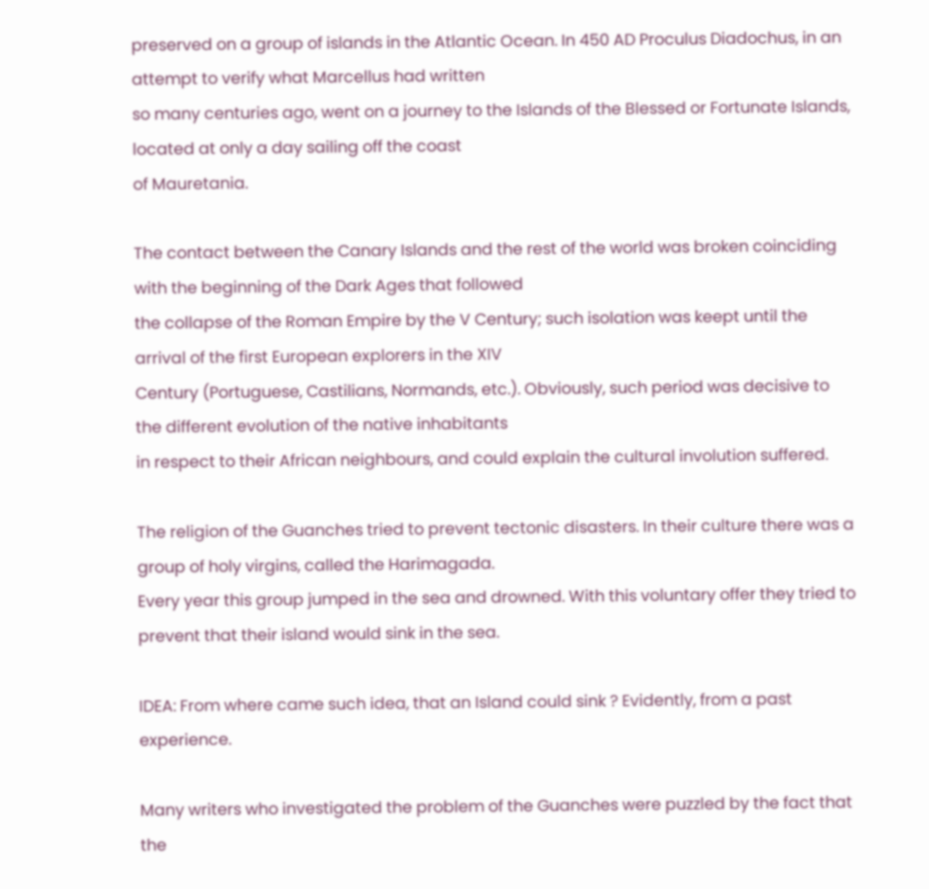preserved on a group of islands in the Atlantic Ocean. In 450 AD Proculus Diadochus, in an attempt to verify what Marcellus had written
so many centuries ago, went on a journey to the Islands of the Blessed or Fortunate Islands, located at only a day sailing off the coast
of Mauretania.

The contact between the Canary Islands and the rest of the world was broken coinciding with the beginning of the Dark Ages that followed
the collapse of the Roman Empire by the V Century; such isolation was keept until the arrival of the first European explorers in the XIV
Century (Portuguese, Castilians, Normands, etc.). Obviously, such period was decisive to the different evolution of the native inhabitants
in respect to their African neighbours, and could explain the cultural involution suffered.

The religion of the Guanches tried to prevent tectonic disasters. In their culture there was a group of holy virgins, called the Harimagada.
Every year this group jumped in the sea and drowned. With this voluntary offer they tried to prevent that their island would sink in the sea.

IDEA: From where came such idea, that an Island could sink ? Evidently, from a past experience.

Many writers who investigated the problem of the Guanches were puzzled by the fact that the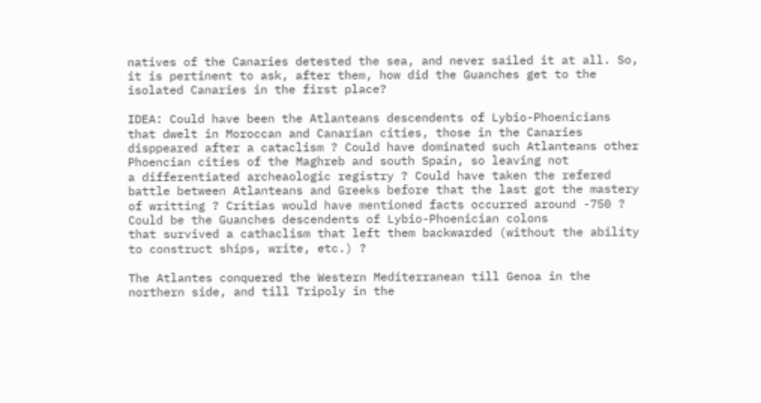natives of the Canaries detested the sea, and never sailed it at all. So, it is pertinent to ask, after them, how did the Guanches get to the isolated Canaries in the first place?

IDEA: Could have been the Atlanteans descendents of Lybio-Phoenicians that dwelt in Moroccan and Canarian cities, those in the Canaries
disppeared after a cataclism ? Could have dominated such Atlanteans other Phoencian cities of the Maghreb and south Spain, so leaving not
a differentiated archeaologic registry ? Could have taken the refered battle between Atlanteans and Greeks before that the last got the mastery
of writting ? Critias would have mentioned facts occurred around -750 ? Could be the Guanches descendents of Lybio-Phoenician colons
that survived a cathaclism that left them backwarded (without the ability to construct ships, write, etc.) ?

The Atlantes conquered the Western Mediterranean till Genoa in the northern side, and till Tripoly in the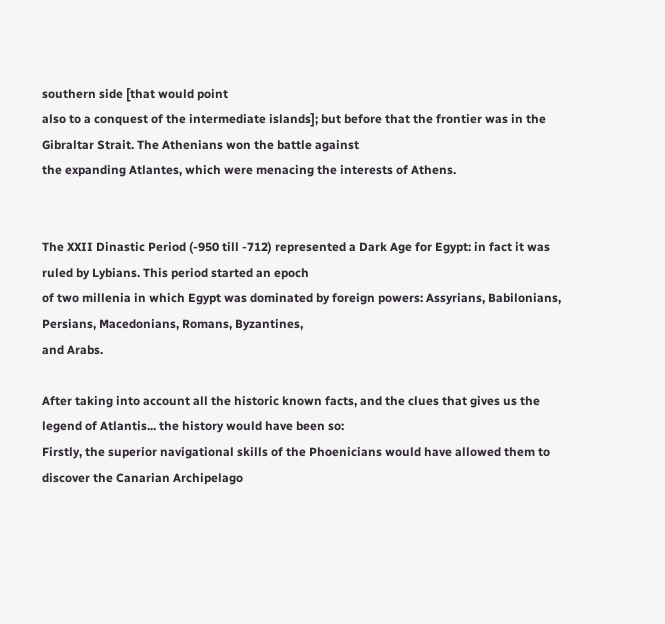southern side [that would point
also to a conquest of the intermediate islands]; but before that the frontier was in the Gibraltar Strait. The Athenians won the battle against
the expanding Atlantes, which were menacing the interests of Athens.


The XXII Dinastic Period (-950 till -712) represented a Dark Age for Egypt: in fact it was ruled by Lybians. This period started an epoch
of two millenia in which Egypt was dominated by foreign powers: Assyrians, Babilonians, Persians, Macedonians, Romans, Byzantines,
and Arabs.

After taking into account all the historic known facts, and the clues that gives us the legend of Atlantis... the history would have been so:
Firstly, the superior navigational skills of the Phoenicians would have allowed them to discover the Canarian Archipelago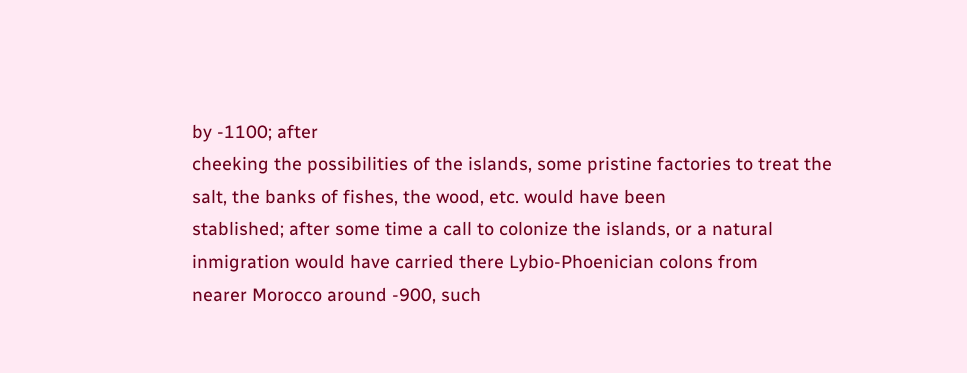by -1100; after
cheeking the possibilities of the islands, some pristine factories to treat the salt, the banks of fishes, the wood, etc. would have been
stablished; after some time a call to colonize the islands, or a natural inmigration would have carried there Lybio-Phoenician colons from
nearer Morocco around -900, such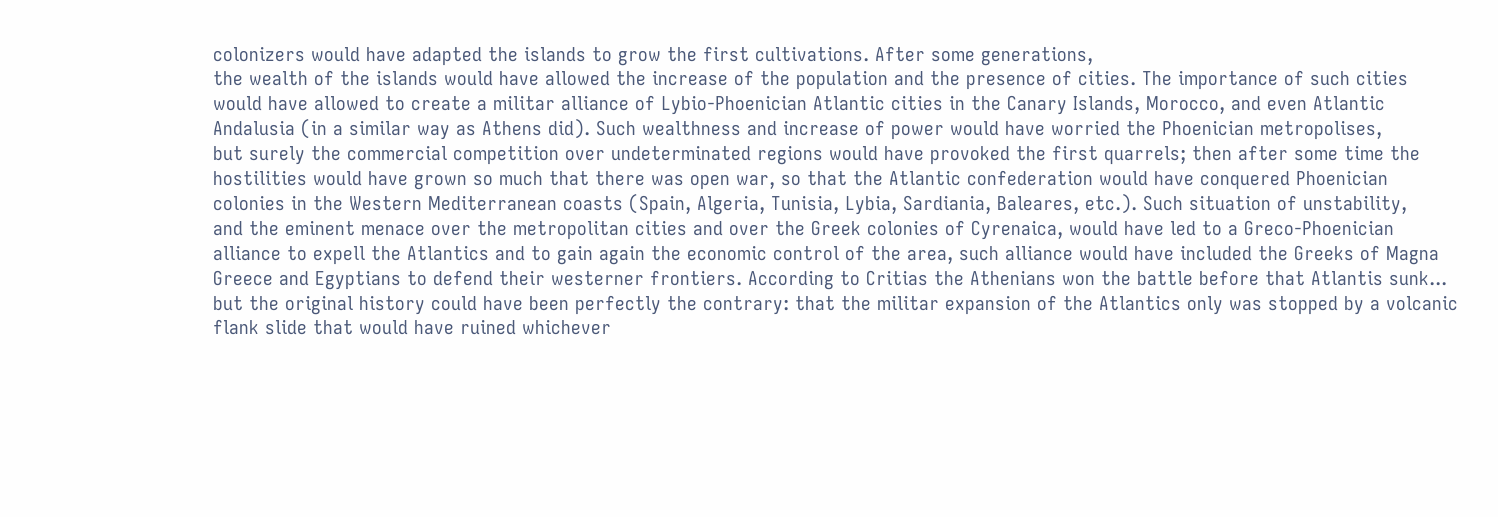colonizers would have adapted the islands to grow the first cultivations. After some generations,
the wealth of the islands would have allowed the increase of the population and the presence of cities. The importance of such cities
would have allowed to create a militar alliance of Lybio-Phoenician Atlantic cities in the Canary Islands, Morocco, and even Atlantic
Andalusia (in a similar way as Athens did). Such wealthness and increase of power would have worried the Phoenician metropolises,
but surely the commercial competition over undeterminated regions would have provoked the first quarrels; then after some time the
hostilities would have grown so much that there was open war, so that the Atlantic confederation would have conquered Phoenician
colonies in the Western Mediterranean coasts (Spain, Algeria, Tunisia, Lybia, Sardiania, Baleares, etc.). Such situation of unstability,
and the eminent menace over the metropolitan cities and over the Greek colonies of Cyrenaica, would have led to a Greco-Phoenician
alliance to expell the Atlantics and to gain again the economic control of the area, such alliance would have included the Greeks of Magna
Greece and Egyptians to defend their westerner frontiers. According to Critias the Athenians won the battle before that Atlantis sunk...
but the original history could have been perfectly the contrary: that the militar expansion of the Atlantics only was stopped by a volcanic
flank slide that would have ruined whichever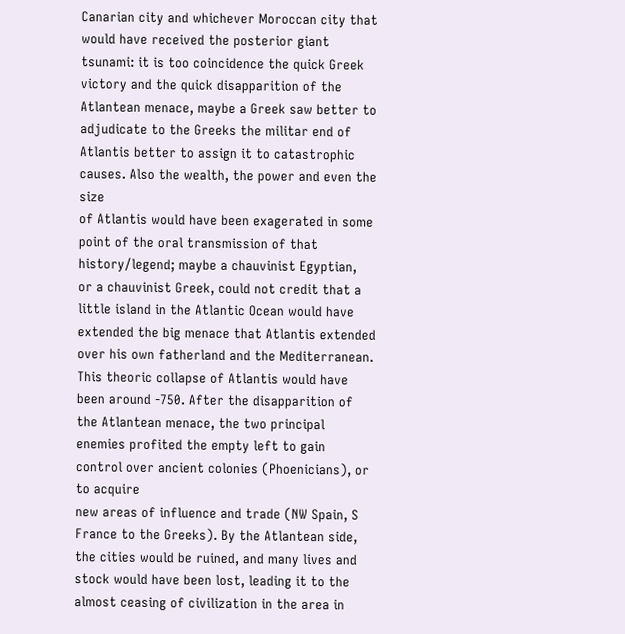Canarian city and whichever Moroccan city that would have received the posterior giant
tsunami: it is too coincidence the quick Greek victory and the quick disapparition of the Atlantean menace, maybe a Greek saw better to
adjudicate to the Greeks the militar end of Atlantis better to assign it to catastrophic causes. Also the wealth, the power and even the size
of Atlantis would have been exagerated in some point of the oral transmission of that history/legend; maybe a chauvinist Egyptian,
or a chauvinist Greek, could not credit that a little island in the Atlantic Ocean would have extended the big menace that Atlantis extended
over his own fatherland and the Mediterranean. This theoric collapse of Atlantis would have been around -750. After the disapparition of
the Atlantean menace, the two principal enemies profited the empty left to gain control over ancient colonies (Phoenicians), or to acquire
new areas of influence and trade (NW Spain, S France to the Greeks). By the Atlantean side, the cities would be ruined, and many lives and
stock would have been lost, leading it to the almost ceasing of civilization in the area in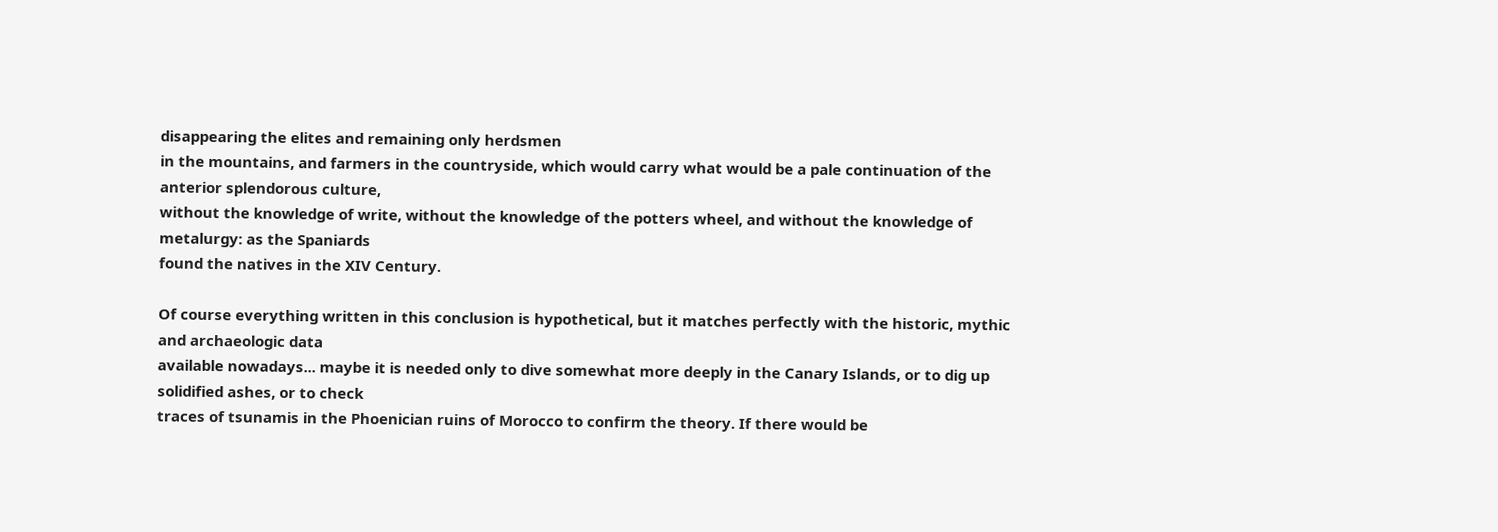disappearing the elites and remaining only herdsmen
in the mountains, and farmers in the countryside, which would carry what would be a pale continuation of the anterior splendorous culture,
without the knowledge of write, without the knowledge of the potters wheel, and without the knowledge of metalurgy: as the Spaniards
found the natives in the XIV Century.

Of course everything written in this conclusion is hypothetical, but it matches perfectly with the historic, mythic and archaeologic data
available nowadays... maybe it is needed only to dive somewhat more deeply in the Canary Islands, or to dig up solidified ashes, or to check
traces of tsunamis in the Phoenician ruins of Morocco to confirm the theory. If there would be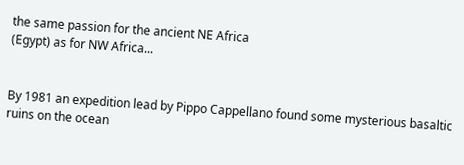the same passion for the ancient NE Africa
(Egypt) as for NW Africa...


By 1981 an expedition lead by Pippo Cappellano found some mysterious basaltic ruins on the ocean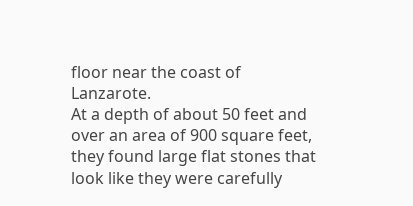floor near the coast of Lanzarote.
At a depth of about 50 feet and over an area of 900 square feet, they found large flat stones that look like they were carefully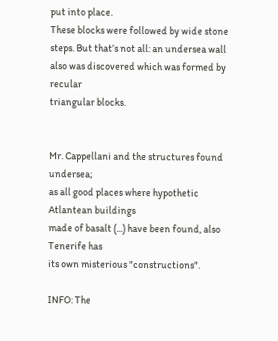put into place.
These blocks were followed by wide stone steps. But that’s not all: an undersea wall also was discovered which was formed by recular
triangular blocks.


Mr. Cappellani and the structures found undersea;
as all good places where hypothetic Atlantean buildings
made of basalt (...) have been found, also Tenerife has
its own misterious "constructions".

INFO: The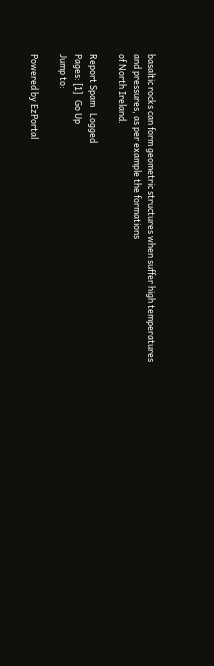basaltic rocks can form geometric structures when suffer high temperatures and pressures, as per example the formations
of North Ireland.

Report Spam   Logged
Pages: [1]   Go Up
Jump to:

Powered by EzPortal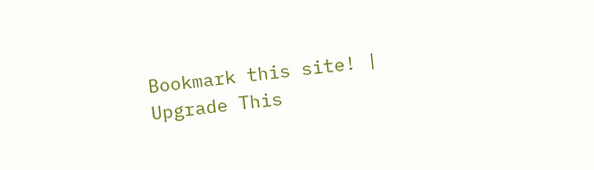Bookmark this site! | Upgrade This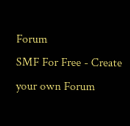Forum
SMF For Free - Create your own Forum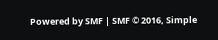Powered by SMF | SMF © 2016, Simple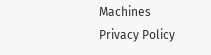Machines
Privacy Policy